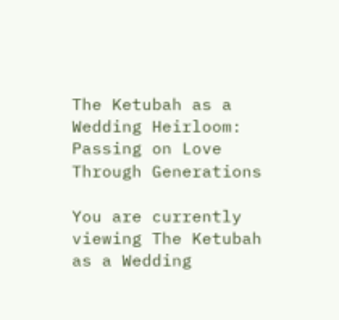The Ketubah as a Wedding Heirloom: Passing on Love Through Generations

You are currently viewing The Ketubah as a Wedding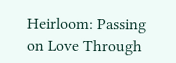Heirloom: Passing on Love Through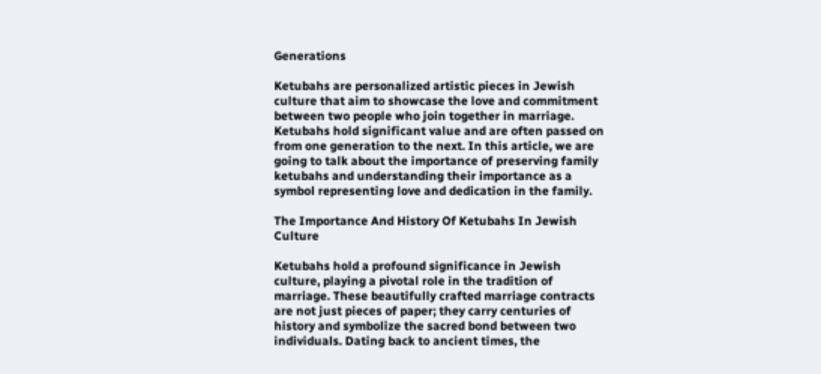Generations

Ketubahs are personalized artistic pieces in Jewish culture that aim to showcase the love and commitment between two people who join together in marriage. Ketubahs hold significant value and are often passed on from one generation to the next. In this article, we are going to talk about the importance of preserving family ketubahs and understanding their importance as a symbol representing love and dedication in the family.

The Importance And History Of Ketubahs In Jewish Culture

Ketubahs hold a profound significance in Jewish culture, playing a pivotal role in the tradition of marriage. These beautifully crafted marriage contracts are not just pieces of paper; they carry centuries of history and symbolize the sacred bond between two individuals. Dating back to ancient times, the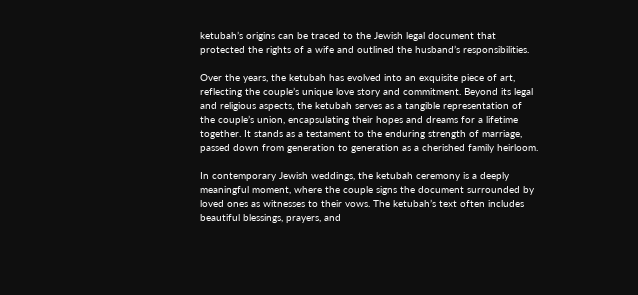ketubah’s origins can be traced to the Jewish legal document that protected the rights of a wife and outlined the husband’s responsibilities.

Over the years, the ketubah has evolved into an exquisite piece of art, reflecting the couple’s unique love story and commitment. Beyond its legal and religious aspects, the ketubah serves as a tangible representation of the couple’s union, encapsulating their hopes and dreams for a lifetime together. It stands as a testament to the enduring strength of marriage, passed down from generation to generation as a cherished family heirloom.

In contemporary Jewish weddings, the ketubah ceremony is a deeply meaningful moment, where the couple signs the document surrounded by loved ones as witnesses to their vows. The ketubah’s text often includes beautiful blessings, prayers, and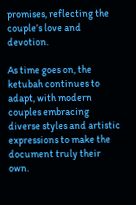promises, reflecting the couple’s love and devotion.

As time goes on, the ketubah continues to adapt, with modern couples embracing diverse styles and artistic expressions to make the document truly their own.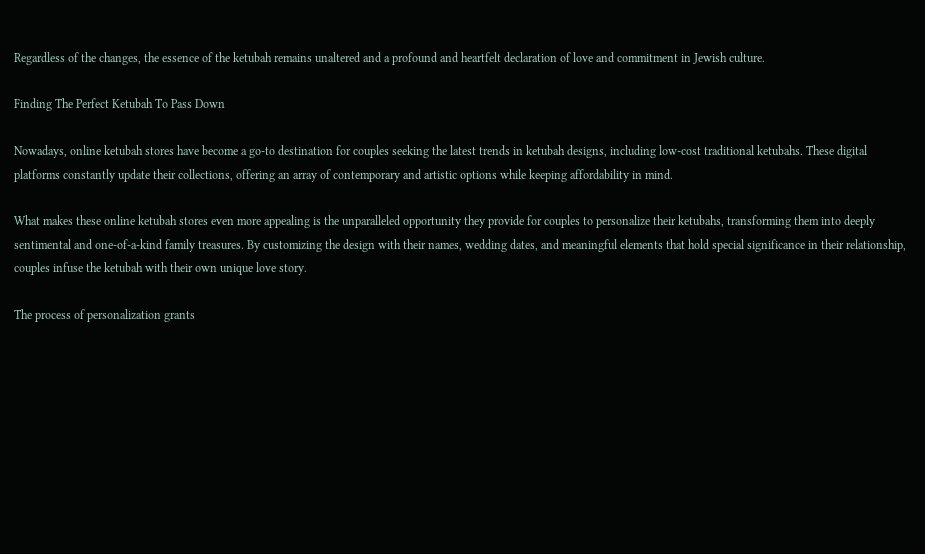Regardless of the changes, the essence of the ketubah remains unaltered and a profound and heartfelt declaration of love and commitment in Jewish culture.

Finding The Perfect Ketubah To Pass Down

Nowadays, online ketubah stores have become a go-to destination for couples seeking the latest trends in ketubah designs, including low-cost traditional ketubahs. These digital platforms constantly update their collections, offering an array of contemporary and artistic options while keeping affordability in mind.

What makes these online ketubah stores even more appealing is the unparalleled opportunity they provide for couples to personalize their ketubahs, transforming them into deeply sentimental and one-of-a-kind family treasures. By customizing the design with their names, wedding dates, and meaningful elements that hold special significance in their relationship, couples infuse the ketubah with their own unique love story.

The process of personalization grants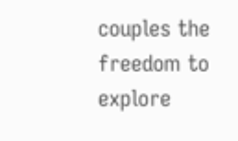couples the freedom to explore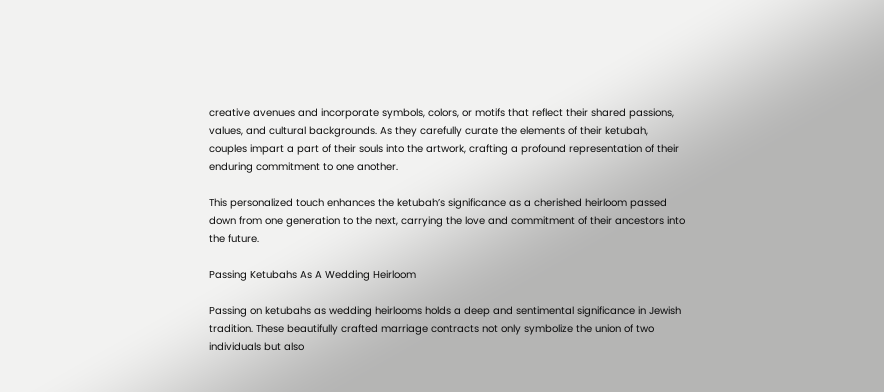creative avenues and incorporate symbols, colors, or motifs that reflect their shared passions, values, and cultural backgrounds. As they carefully curate the elements of their ketubah, couples impart a part of their souls into the artwork, crafting a profound representation of their enduring commitment to one another.

This personalized touch enhances the ketubah’s significance as a cherished heirloom passed down from one generation to the next, carrying the love and commitment of their ancestors into the future.

Passing Ketubahs As A Wedding Heirloom

Passing on ketubahs as wedding heirlooms holds a deep and sentimental significance in Jewish tradition. These beautifully crafted marriage contracts not only symbolize the union of two individuals but also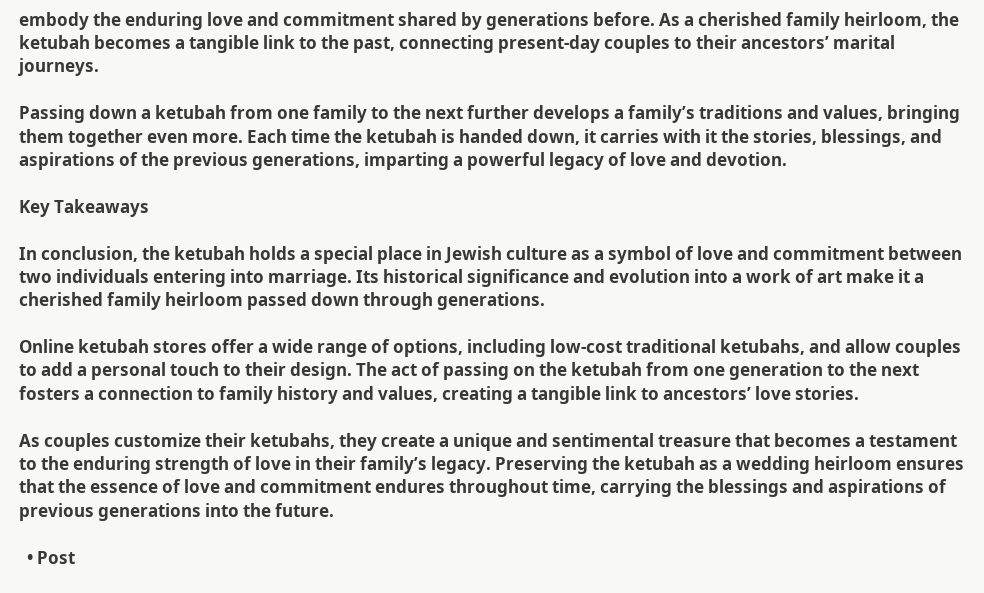embody the enduring love and commitment shared by generations before. As a cherished family heirloom, the ketubah becomes a tangible link to the past, connecting present-day couples to their ancestors’ marital journeys.

Passing down a ketubah from one family to the next further develops a family’s traditions and values, bringing them together even more. Each time the ketubah is handed down, it carries with it the stories, blessings, and aspirations of the previous generations, imparting a powerful legacy of love and devotion.

Key Takeaways

In conclusion, the ketubah holds a special place in Jewish culture as a symbol of love and commitment between two individuals entering into marriage. Its historical significance and evolution into a work of art make it a cherished family heirloom passed down through generations.

Online ketubah stores offer a wide range of options, including low-cost traditional ketubahs, and allow couples to add a personal touch to their design. The act of passing on the ketubah from one generation to the next fosters a connection to family history and values, creating a tangible link to ancestors’ love stories.

As couples customize their ketubahs, they create a unique and sentimental treasure that becomes a testament to the enduring strength of love in their family’s legacy. Preserving the ketubah as a wedding heirloom ensures that the essence of love and commitment endures throughout time, carrying the blessings and aspirations of previous generations into the future.

  • Post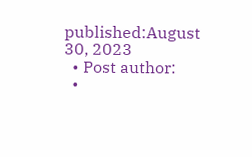published:August 30, 2023
  • Post author:
  •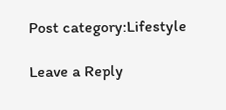Post category:Lifestyle

Leave a Reply